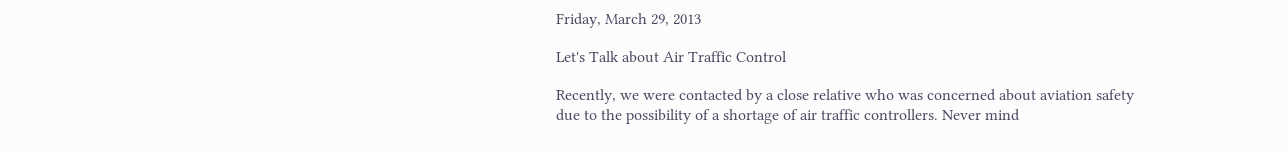Friday, March 29, 2013

Let's Talk about Air Traffic Control

Recently, we were contacted by a close relative who was concerned about aviation safety due to the possibility of a shortage of air traffic controllers. Never mind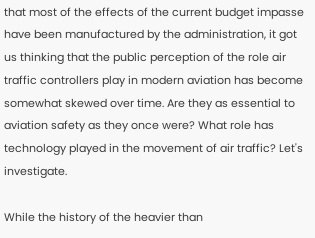that most of the effects of the current budget impasse have been manufactured by the administration, it got us thinking that the public perception of the role air traffic controllers play in modern aviation has become somewhat skewed over time. Are they as essential to aviation safety as they once were? What role has technology played in the movement of air traffic? Let's investigate.

While the history of the heavier than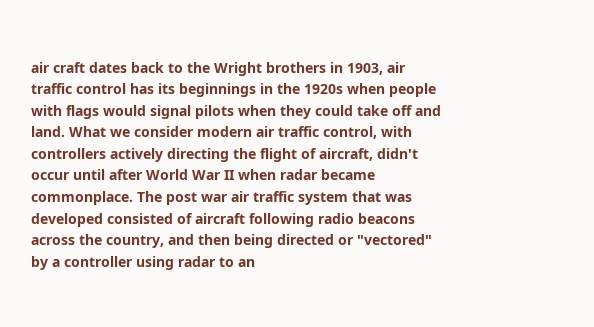air craft dates back to the Wright brothers in 1903, air traffic control has its beginnings in the 1920s when people with flags would signal pilots when they could take off and land. What we consider modern air traffic control, with controllers actively directing the flight of aircraft, didn't occur until after World War II when radar became commonplace. The post war air traffic system that was developed consisted of aircraft following radio beacons across the country, and then being directed or "vectored" by a controller using radar to an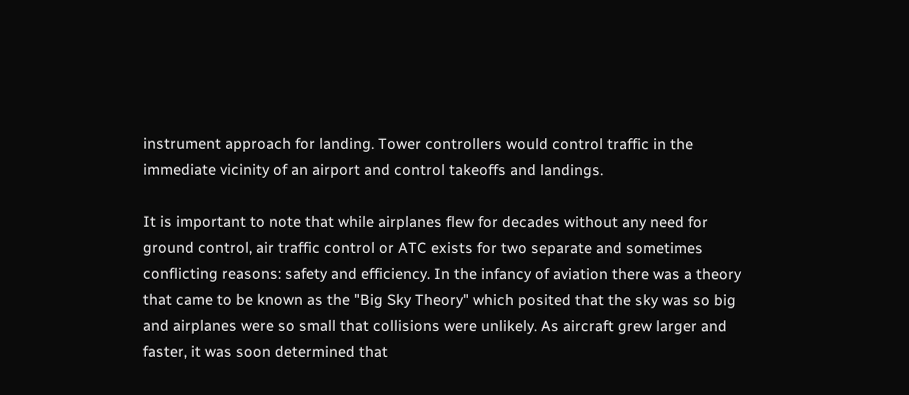instrument approach for landing. Tower controllers would control traffic in the immediate vicinity of an airport and control takeoffs and landings.

It is important to note that while airplanes flew for decades without any need for ground control, air traffic control or ATC exists for two separate and sometimes conflicting reasons: safety and efficiency. In the infancy of aviation there was a theory that came to be known as the "Big Sky Theory" which posited that the sky was so big and airplanes were so small that collisions were unlikely. As aircraft grew larger and faster, it was soon determined that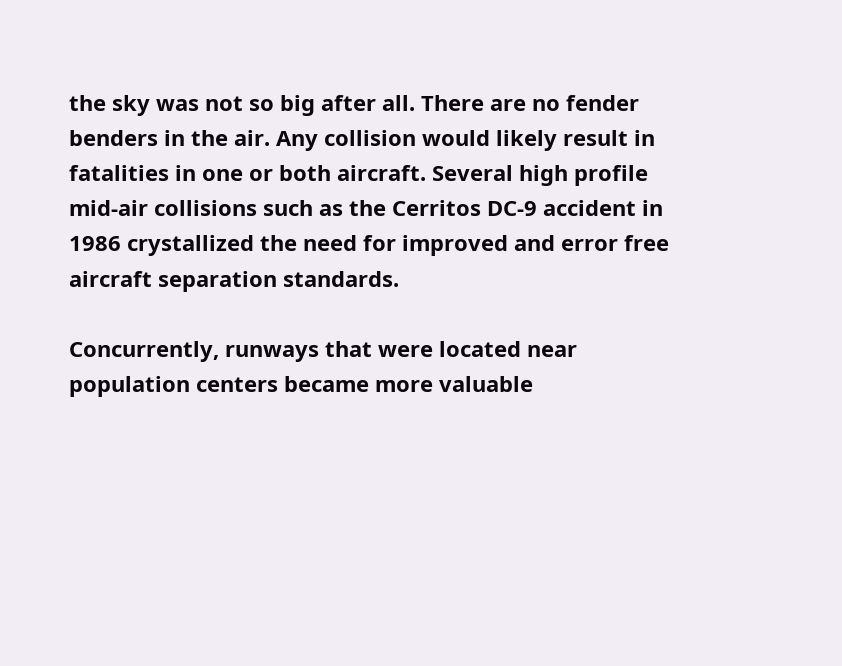the sky was not so big after all. There are no fender benders in the air. Any collision would likely result in fatalities in one or both aircraft. Several high profile mid-air collisions such as the Cerritos DC-9 accident in 1986 crystallized the need for improved and error free aircraft separation standards.

Concurrently, runways that were located near population centers became more valuable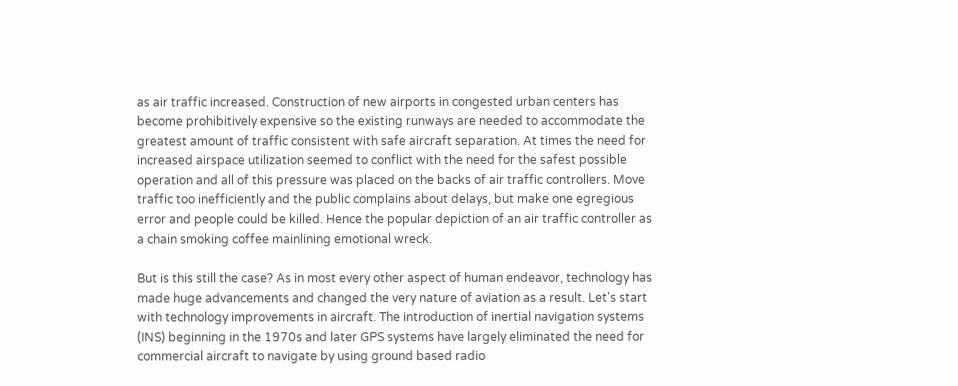as air traffic increased. Construction of new airports in congested urban centers has become prohibitively expensive so the existing runways are needed to accommodate the greatest amount of traffic consistent with safe aircraft separation. At times the need for increased airspace utilization seemed to conflict with the need for the safest possible operation and all of this pressure was placed on the backs of air traffic controllers. Move traffic too inefficiently and the public complains about delays, but make one egregious error and people could be killed. Hence the popular depiction of an air traffic controller as a chain smoking coffee mainlining emotional wreck.

But is this still the case? As in most every other aspect of human endeavor, technology has made huge advancements and changed the very nature of aviation as a result. Let's start with technology improvements in aircraft. The introduction of inertial navigation systems (INS) beginning in the 1970s and later GPS systems have largely eliminated the need for commercial aircraft to navigate by using ground based radio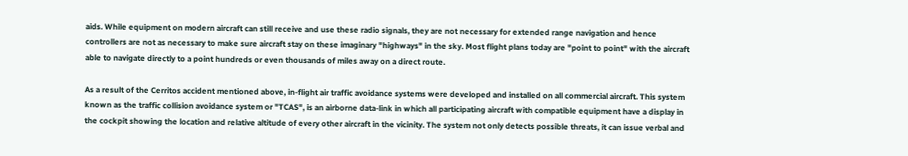aids. While equipment on modern aircraft can still receive and use these radio signals, they are not necessary for extended range navigation and hence controllers are not as necessary to make sure aircraft stay on these imaginary "highways" in the sky. Most flight plans today are "point to point" with the aircraft able to navigate directly to a point hundreds or even thousands of miles away on a direct route.

As a result of the Cerritos accident mentioned above, in-flight air traffic avoidance systems were developed and installed on all commercial aircraft. This system known as the traffic collision avoidance system or "TCAS", is an airborne data-link in which all participating aircraft with compatible equipment have a display in the cockpit showing the location and relative altitude of every other aircraft in the vicinity. The system not only detects possible threats, it can issue verbal and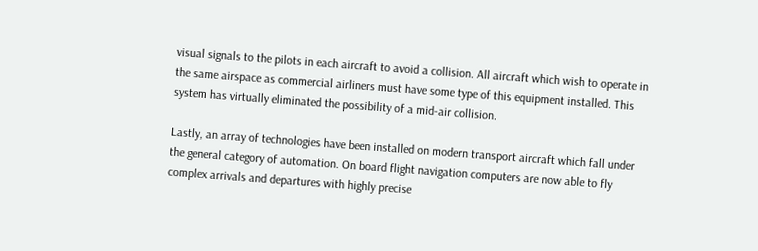visual signals to the pilots in each aircraft to avoid a collision. All aircraft which wish to operate in the same airspace as commercial airliners must have some type of this equipment installed. This system has virtually eliminated the possibility of a mid-air collision.

Lastly, an array of technologies have been installed on modern transport aircraft which fall under the general category of automation. On board flight navigation computers are now able to fly complex arrivals and departures with highly precise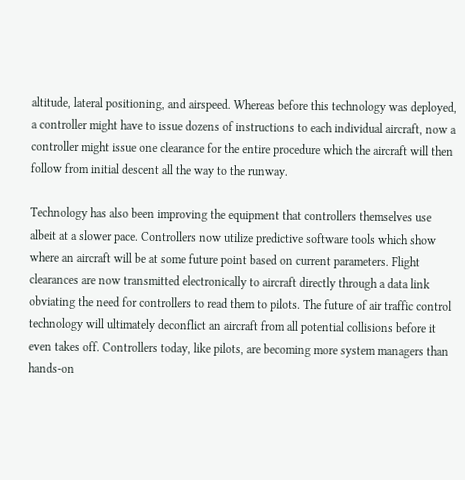altitude, lateral positioning, and airspeed. Whereas before this technology was deployed, a controller might have to issue dozens of instructions to each individual aircraft, now a controller might issue one clearance for the entire procedure which the aircraft will then follow from initial descent all the way to the runway.

Technology has also been improving the equipment that controllers themselves use albeit at a slower pace. Controllers now utilize predictive software tools which show where an aircraft will be at some future point based on current parameters. Flight clearances are now transmitted electronically to aircraft directly through a data link obviating the need for controllers to read them to pilots. The future of air traffic control technology will ultimately deconflict an aircraft from all potential collisions before it even takes off. Controllers today, like pilots, are becoming more system managers than hands-on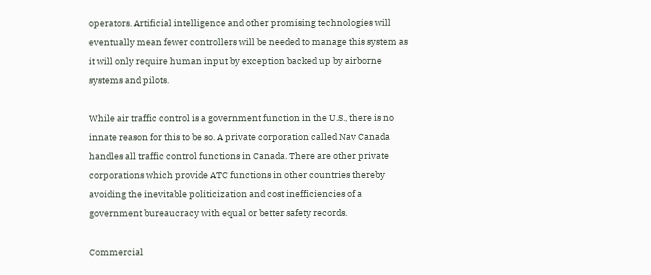operators. Artificial intelligence and other promising technologies will eventually mean fewer controllers will be needed to manage this system as it will only require human input by exception backed up by airborne systems and pilots.

While air traffic control is a government function in the U.S., there is no innate reason for this to be so. A private corporation called Nav Canada handles all traffic control functions in Canada. There are other private corporations which provide ATC functions in other countries thereby avoiding the inevitable politicization and cost inefficiencies of a government bureaucracy with equal or better safety records.

Commercial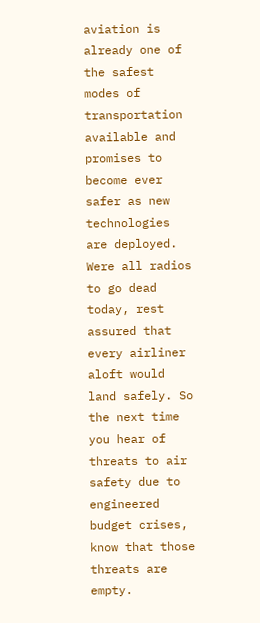aviation is already one of  the safest modes of transportation available and promises to become ever safer as new technologies are deployed. Were all radios to go dead today, rest assured that every airliner aloft would land safely. So the next time you hear of threats to air safety due to engineered budget crises, know that those threats are empty.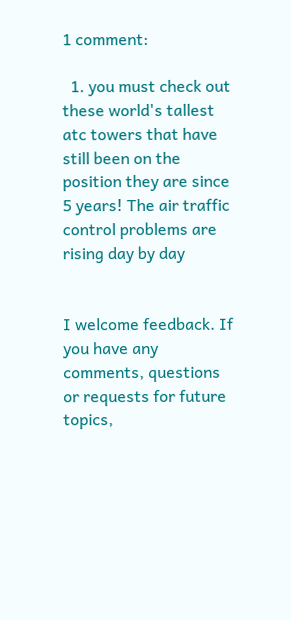1 comment:

  1. you must check out these world's tallest atc towers that have still been on the position they are since 5 years! The air traffic control problems are rising day by day


I welcome feedback. If you have any comments, questions or requests for future topics,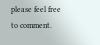please feel free to comment.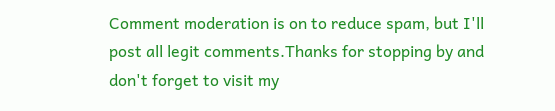Comment moderation is on to reduce spam, but I'll post all legit comments.Thanks for stopping by and don't forget to visit my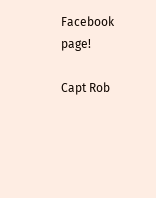Facebook page!

Capt Rob